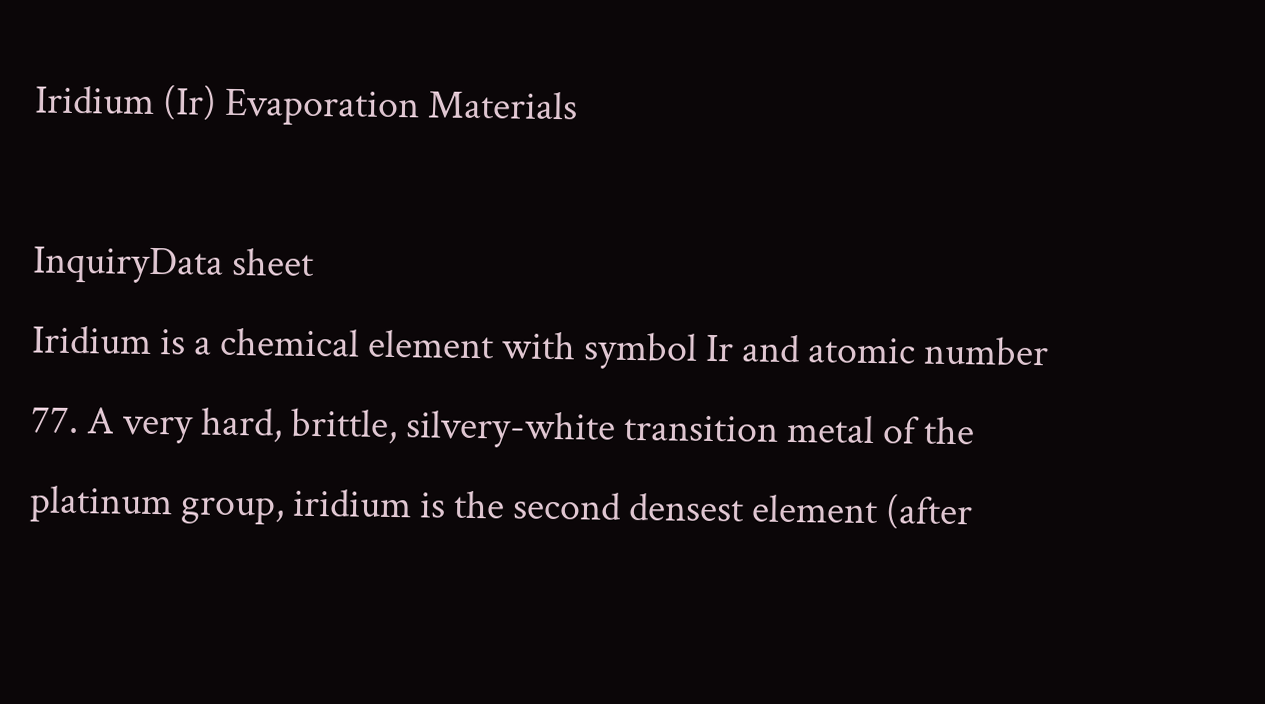Iridium (Ir) Evaporation Materials

InquiryData sheet
Iridium is a chemical element with symbol Ir and atomic number 77. A very hard, brittle, silvery-white transition metal of the platinum group, iridium is the second densest element (after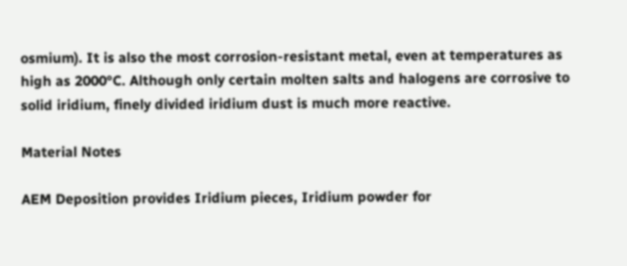osmium). It is also the most corrosion-resistant metal, even at temperatures as high as 2000°C. Although only certain molten salts and halogens are corrosive to solid iridium, finely divided iridium dust is much more reactive.

Material Notes

AEM Deposition provides Iridium pieces, Iridium powder for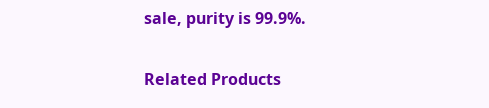sale, purity is 99.9%.

Related Products